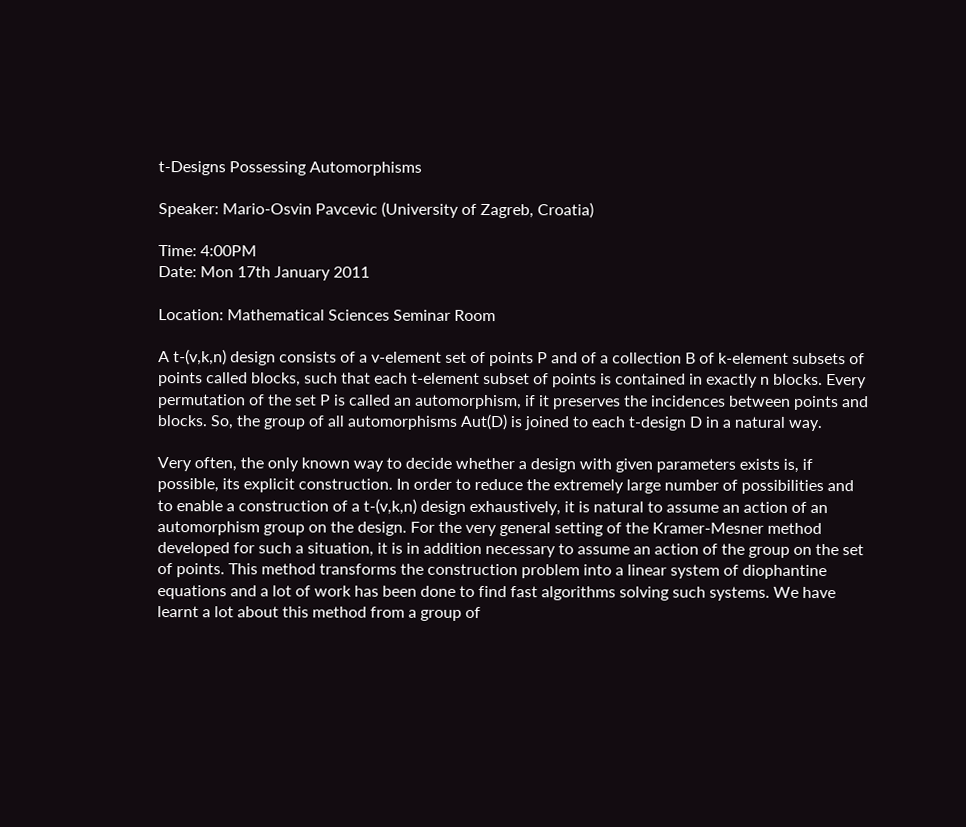t-Designs Possessing Automorphisms

Speaker: Mario-Osvin Pavcevic (University of Zagreb, Croatia)

Time: 4:00PM
Date: Mon 17th January 2011

Location: Mathematical Sciences Seminar Room

A t-(v,k,n) design consists of a v-element set of points P and of a collection B of k-element subsets of points called blocks, such that each t-element subset of points is contained in exactly n blocks. Every permutation of the set P is called an automorphism, if it preserves the incidences between points and blocks. So, the group of all automorphisms Aut(D) is joined to each t-design D in a natural way.

Very often, the only known way to decide whether a design with given parameters exists is, if possible, its explicit construction. In order to reduce the extremely large number of possibilities and to enable a construction of a t-(v,k,n) design exhaustively, it is natural to assume an action of an automorphism group on the design. For the very general setting of the Kramer-Mesner method developed for such a situation, it is in addition necessary to assume an action of the group on the set of points. This method transforms the construction problem into a linear system of diophantine equations and a lot of work has been done to find fast algorithms solving such systems. We have learnt a lot about this method from a group of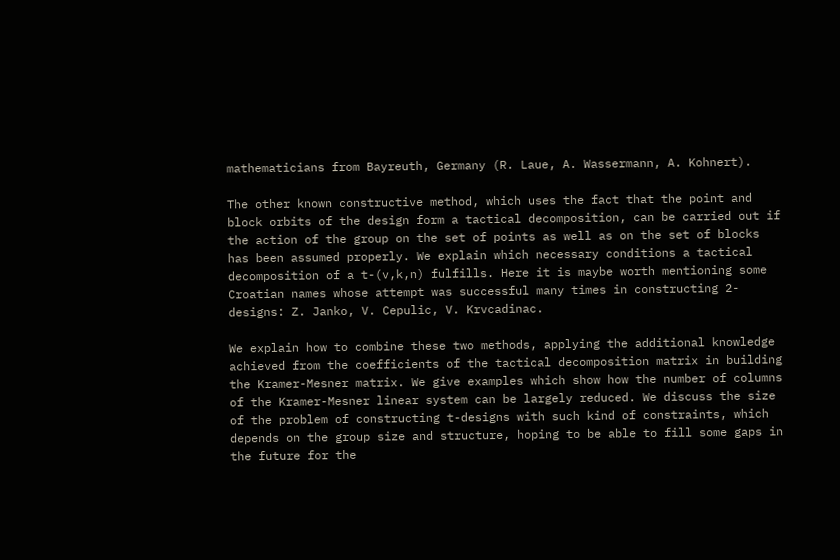mathematicians from Bayreuth, Germany (R. Laue, A. Wassermann, A. Kohnert).

The other known constructive method, which uses the fact that the point and block orbits of the design form a tactical decomposition, can be carried out if the action of the group on the set of points as well as on the set of blocks has been assumed properly. We explain which necessary conditions a tactical decomposition of a t-(v,k,n) fulfills. Here it is maybe worth mentioning some Croatian names whose attempt was successful many times in constructing 2-designs: Z. Janko, V. Cepulic, V. Krvcadinac.

We explain how to combine these two methods, applying the additional knowledge achieved from the coefficients of the tactical decomposition matrix in building the Kramer-Mesner matrix. We give examples which show how the number of columns of the Kramer-Mesner linear system can be largely reduced. We discuss the size of the problem of constructing t-designs with such kind of constraints, which depends on the group size and structure, hoping to be able to fill some gaps in the future for the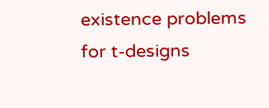existence problems for t-designs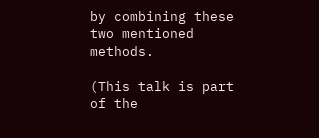by combining these two mentioned methods.

(This talk is part of the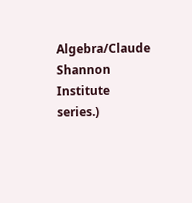Algebra/Claude Shannon Institute series.)